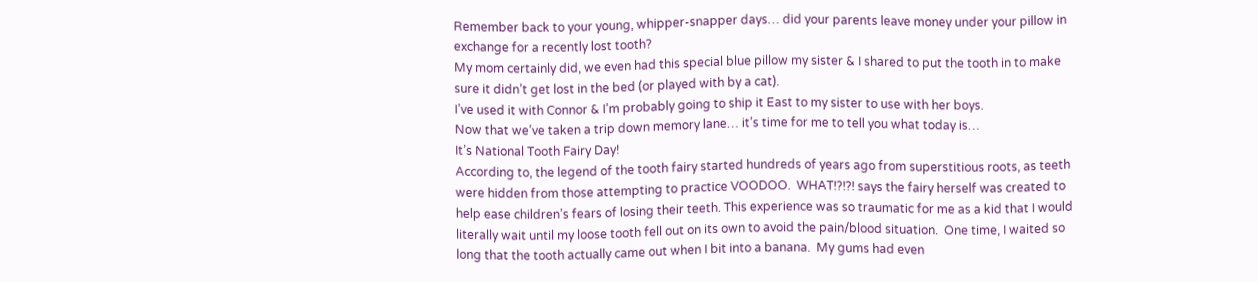Remember back to your young, whipper-snapper days… did your parents leave money under your pillow in exchange for a recently lost tooth?
My mom certainly did, we even had this special blue pillow my sister & I shared to put the tooth in to make sure it didn’t get lost in the bed (or played with by a cat).
I’ve used it with Connor & I’m probably going to ship it East to my sister to use with her boys.
Now that we’ve taken a trip down memory lane… it’s time for me to tell you what today is…
It’s National Tooth Fairy Day!
According to, the legend of the tooth fairy started hundreds of years ago from superstitious roots, as teeth were hidden from those attempting to practice VOODOO.  WHAT!?!?! says the fairy herself was created to help ease children’s fears of losing their teeth. This experience was so traumatic for me as a kid that I would literally wait until my loose tooth fell out on its own to avoid the pain/blood situation.  One time, I waited so long that the tooth actually came out when I bit into a banana.  My gums had even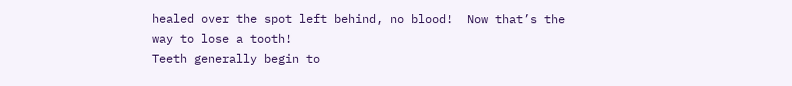healed over the spot left behind, no blood!  Now that’s the way to lose a tooth!
Teeth generally begin to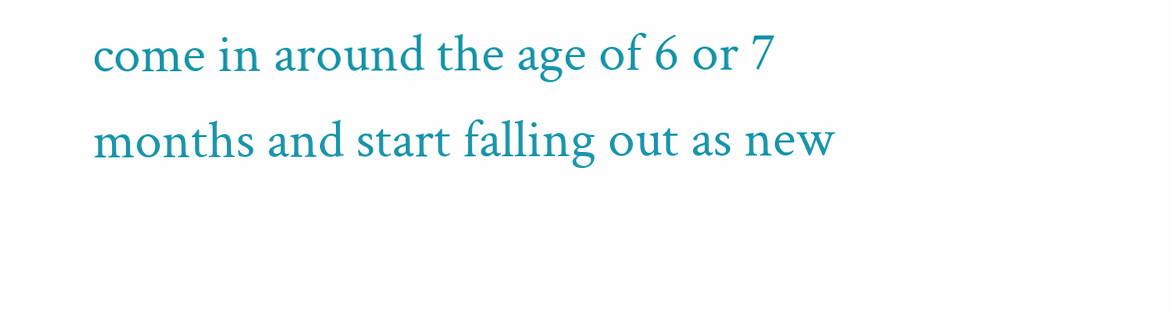come in around the age of 6 or 7 months and start falling out as new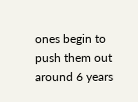ones begin to push them out around 6 years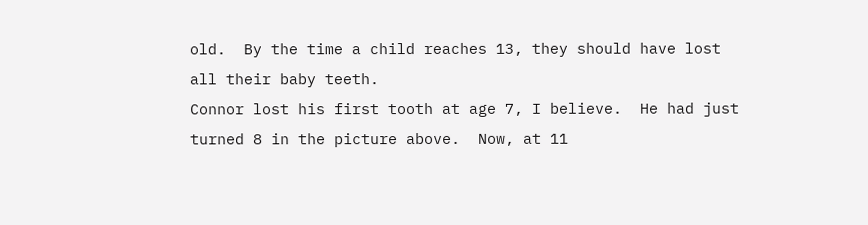old.  By the time a child reaches 13, they should have lost all their baby teeth.
Connor lost his first tooth at age 7, I believe.  He had just turned 8 in the picture above.  Now, at 11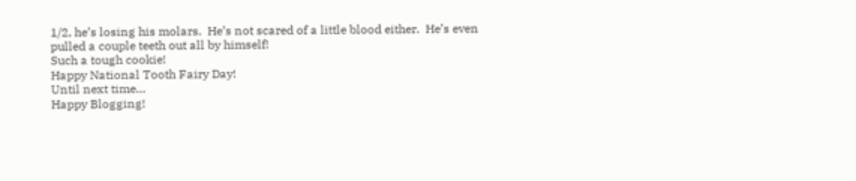1/2, he’s losing his molars.  He’s not scared of a little blood either.  He’s even pulled a couple teeth out all by himself!
Such a tough cookie!
Happy National Tooth Fairy Day!
Until next time…
Happy Blogging!